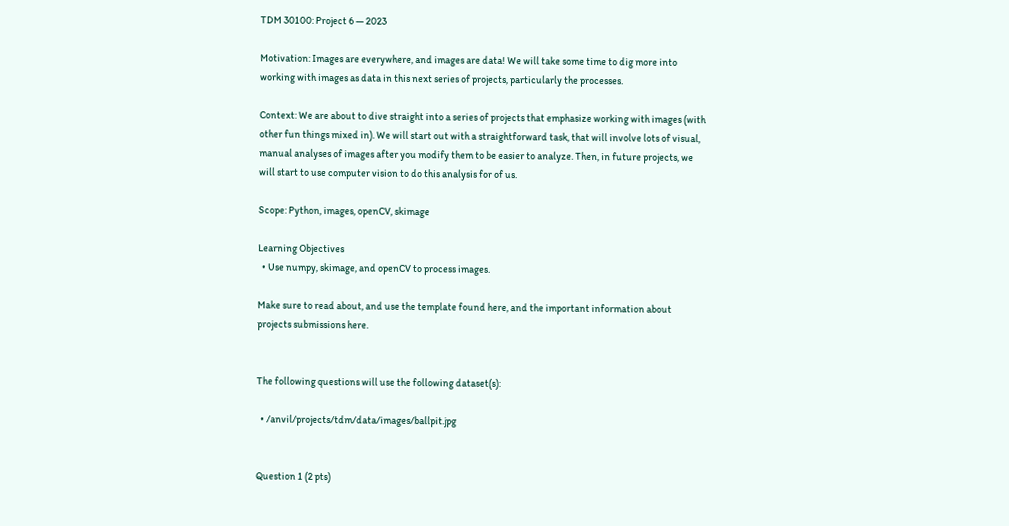TDM 30100: Project 6 — 2023

Motivation: Images are everywhere, and images are data! We will take some time to dig more into working with images as data in this next series of projects, particularly the processes.

Context: We are about to dive straight into a series of projects that emphasize working with images (with other fun things mixed in). We will start out with a straightforward task, that will involve lots of visual, manual analyses of images after you modify them to be easier to analyze. Then, in future projects, we will start to use computer vision to do this analysis for of us.

Scope: Python, images, openCV, skimage

Learning Objectives
  • Use numpy, skimage, and openCV to process images.

Make sure to read about, and use the template found here, and the important information about projects submissions here.


The following questions will use the following dataset(s):

  • /anvil/projects/tdm/data/images/ballpit.jpg


Question 1 (2 pts)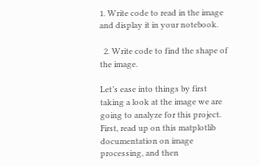1. Write code to read in the image and display it in your notebook.

  2. Write code to find the shape of the image.

Let’s ease into things by first taking a look at the image we are going to analyze for this project. First, read up on this matplotlib documentation on image processing, and then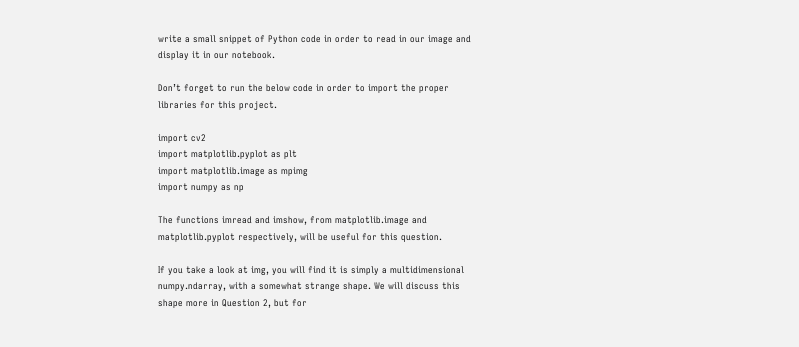write a small snippet of Python code in order to read in our image and display it in our notebook.

Don’t forget to run the below code in order to import the proper libraries for this project.

import cv2
import matplotlib.pyplot as plt
import matplotlib.image as mpimg
import numpy as np

The functions imread and imshow, from matplotlib.image and matplotlib.pyplot respectively, will be useful for this question.

If you take a look at img, you will find it is simply a multidimensional numpy.ndarray, with a somewhat strange shape. We will discuss this shape more in Question 2, but for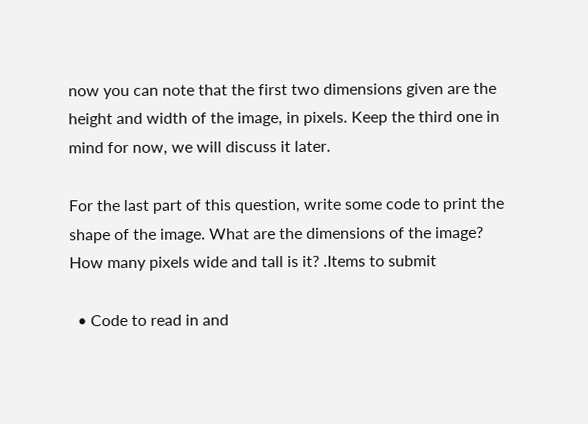now you can note that the first two dimensions given are the height and width of the image, in pixels. Keep the third one in mind for now, we will discuss it later.

For the last part of this question, write some code to print the shape of the image. What are the dimensions of the image? How many pixels wide and tall is it? .Items to submit

  • Code to read in and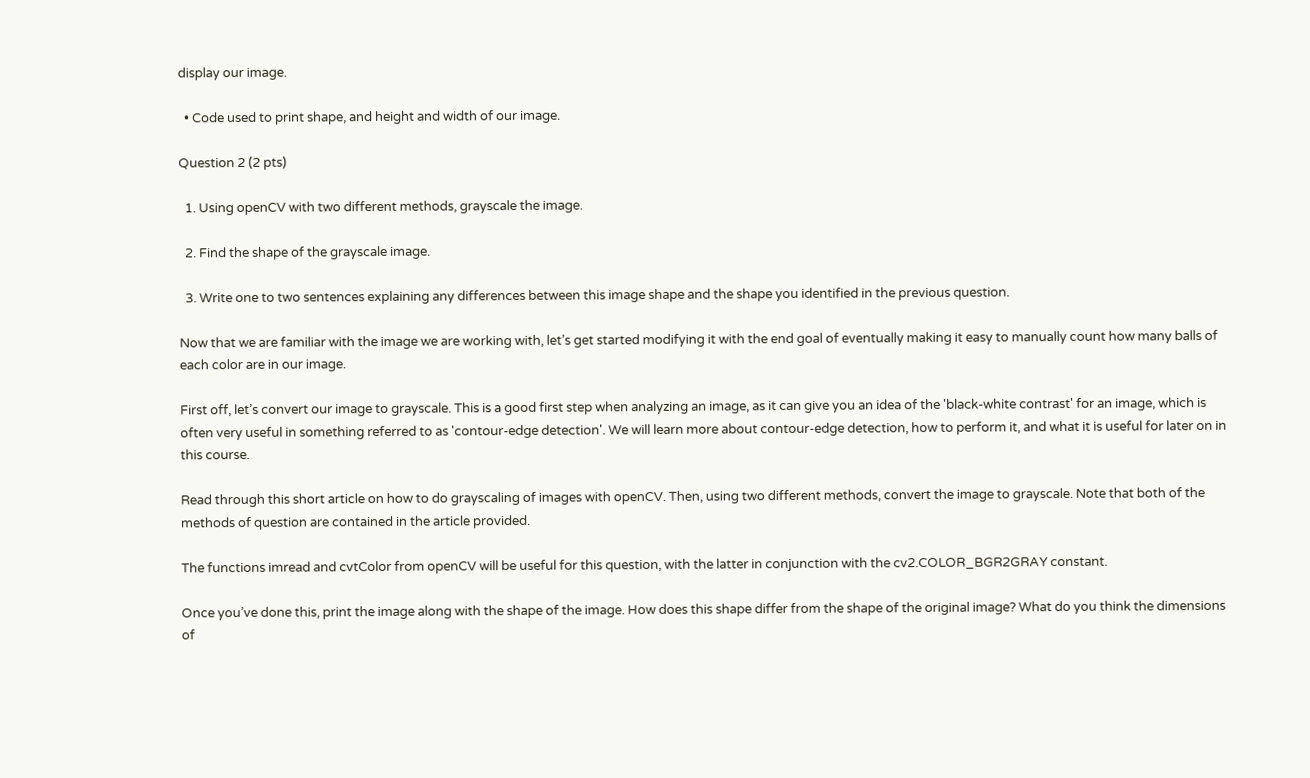display our image.

  • Code used to print shape, and height and width of our image.

Question 2 (2 pts)

  1. Using openCV with two different methods, grayscale the image.

  2. Find the shape of the grayscale image.

  3. Write one to two sentences explaining any differences between this image shape and the shape you identified in the previous question.

Now that we are familiar with the image we are working with, let’s get started modifying it with the end goal of eventually making it easy to manually count how many balls of each color are in our image.

First off, let’s convert our image to grayscale. This is a good first step when analyzing an image, as it can give you an idea of the 'black-white contrast' for an image, which is often very useful in something referred to as 'contour-edge detection'. We will learn more about contour-edge detection, how to perform it, and what it is useful for later on in this course.

Read through this short article on how to do grayscaling of images with openCV. Then, using two different methods, convert the image to grayscale. Note that both of the methods of question are contained in the article provided.

The functions imread and cvtColor from openCV will be useful for this question, with the latter in conjunction with the cv2.COLOR_BGR2GRAY constant.

Once you’ve done this, print the image along with the shape of the image. How does this shape differ from the shape of the original image? What do you think the dimensions of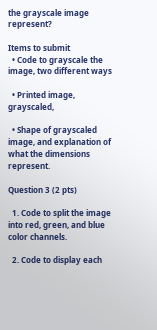the grayscale image represent?

Items to submit
  • Code to grayscale the image, two different ways

  • Printed image, grayscaled,

  • Shape of grayscaled image, and explanation of what the dimensions represent.

Question 3 (2 pts)

  1. Code to split the image into red, green, and blue color channels.

  2. Code to display each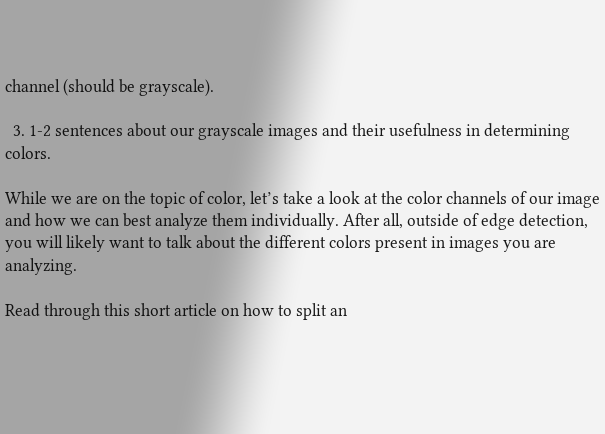channel (should be grayscale).

  3. 1-2 sentences about our grayscale images and their usefulness in determining colors.

While we are on the topic of color, let’s take a look at the color channels of our image and how we can best analyze them individually. After all, outside of edge detection, you will likely want to talk about the different colors present in images you are analyzing.

Read through this short article on how to split an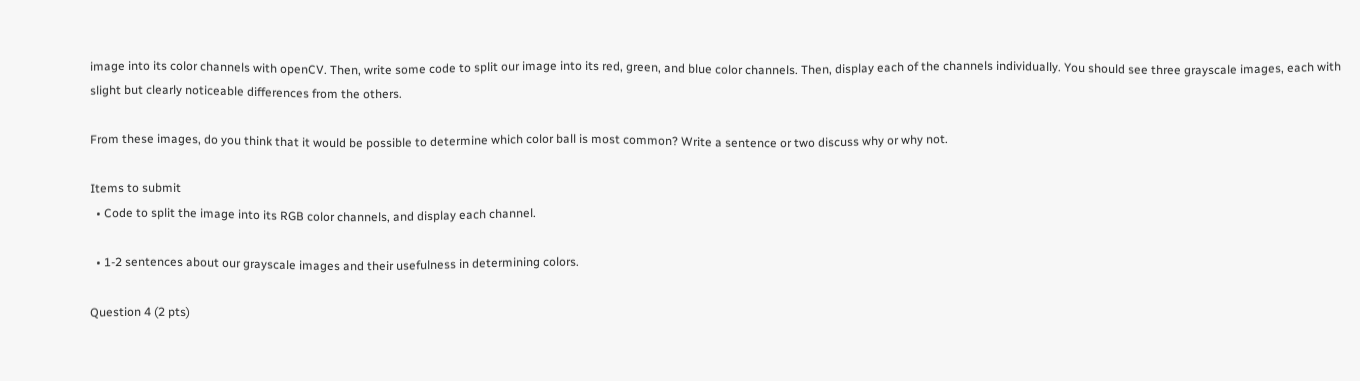image into its color channels with openCV. Then, write some code to split our image into its red, green, and blue color channels. Then, display each of the channels individually. You should see three grayscale images, each with slight but clearly noticeable differences from the others.

From these images, do you think that it would be possible to determine which color ball is most common? Write a sentence or two discuss why or why not.

Items to submit
  • Code to split the image into its RGB color channels, and display each channel.

  • 1-2 sentences about our grayscale images and their usefulness in determining colors.

Question 4 (2 pts)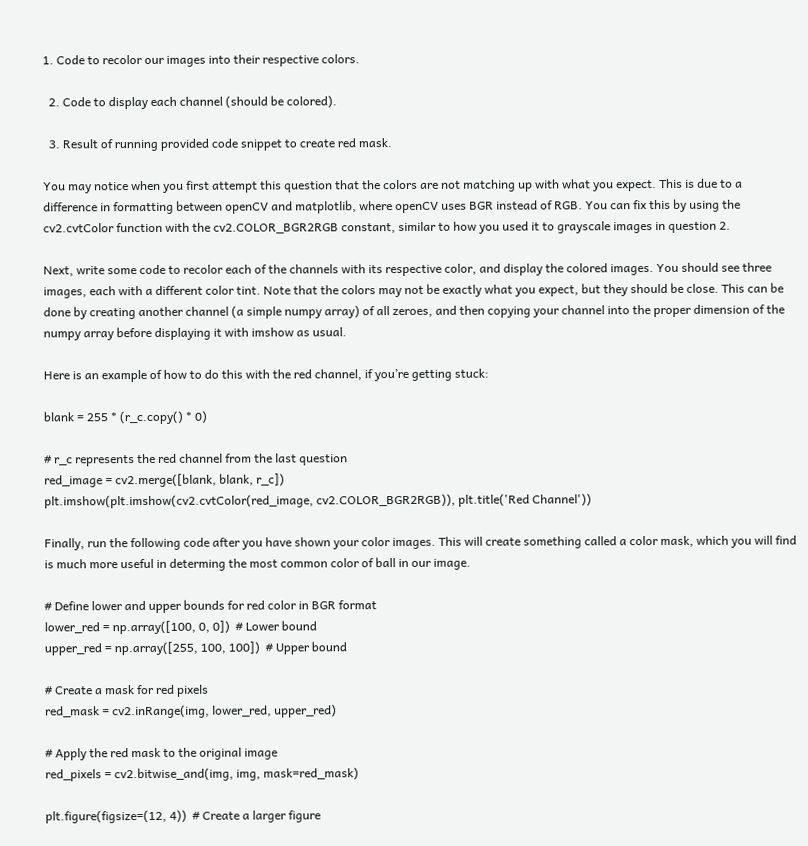1. Code to recolor our images into their respective colors.

  2. Code to display each channel (should be colored).

  3. Result of running provided code snippet to create red mask.

You may notice when you first attempt this question that the colors are not matching up with what you expect. This is due to a difference in formatting between openCV and matplotlib, where openCV uses BGR instead of RGB. You can fix this by using the cv2.cvtColor function with the cv2.COLOR_BGR2RGB constant, similar to how you used it to grayscale images in question 2.

Next, write some code to recolor each of the channels with its respective color, and display the colored images. You should see three images, each with a different color tint. Note that the colors may not be exactly what you expect, but they should be close. This can be done by creating another channel (a simple numpy array) of all zeroes, and then copying your channel into the proper dimension of the numpy array before displaying it with imshow as usual.

Here is an example of how to do this with the red channel, if you’re getting stuck:

blank = 255 * (r_c.copy() * 0)

# r_c represents the red channel from the last question
red_image = cv2.merge([blank, blank, r_c])
plt.imshow(plt.imshow(cv2.cvtColor(red_image, cv2.COLOR_BGR2RGB)), plt.title('Red Channel'))

Finally, run the following code after you have shown your color images. This will create something called a color mask, which you will find is much more useful in determing the most common color of ball in our image.

# Define lower and upper bounds for red color in BGR format
lower_red = np.array([100, 0, 0])  # Lower bound
upper_red = np.array([255, 100, 100])  # Upper bound

# Create a mask for red pixels
red_mask = cv2.inRange(img, lower_red, upper_red)

# Apply the red mask to the original image
red_pixels = cv2.bitwise_and(img, img, mask=red_mask)

plt.figure(figsize=(12, 4))  # Create a larger figure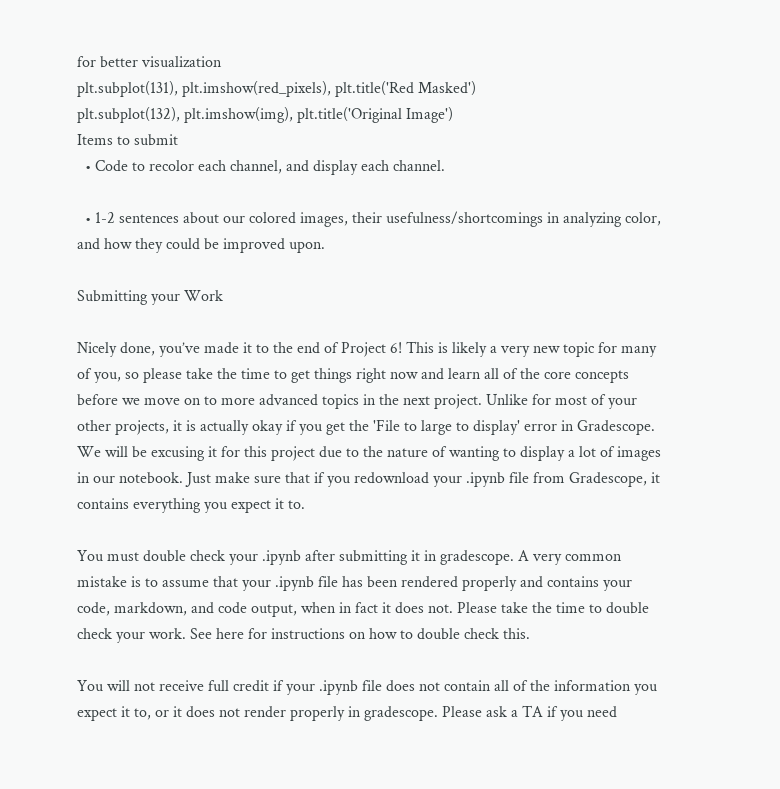for better visualization
plt.subplot(131), plt.imshow(red_pixels), plt.title('Red Masked')
plt.subplot(132), plt.imshow(img), plt.title('Original Image')
Items to submit
  • Code to recolor each channel, and display each channel.

  • 1-2 sentences about our colored images, their usefulness/shortcomings in analyzing color, and how they could be improved upon.

Submitting your Work

Nicely done, you’ve made it to the end of Project 6! This is likely a very new topic for many of you, so please take the time to get things right now and learn all of the core concepts before we move on to more advanced topics in the next project. Unlike for most of your other projects, it is actually okay if you get the 'File to large to display' error in Gradescope. We will be excusing it for this project due to the nature of wanting to display a lot of images in our notebook. Just make sure that if you redownload your .ipynb file from Gradescope, it contains everything you expect it to.

You must double check your .ipynb after submitting it in gradescope. A very common mistake is to assume that your .ipynb file has been rendered properly and contains your code, markdown, and code output, when in fact it does not. Please take the time to double check your work. See here for instructions on how to double check this.

You will not receive full credit if your .ipynb file does not contain all of the information you expect it to, or it does not render properly in gradescope. Please ask a TA if you need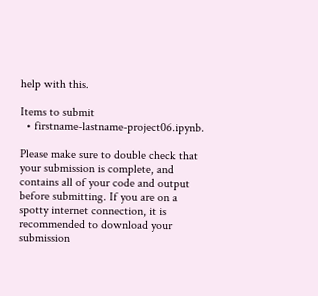help with this.

Items to submit
  • firstname-lastname-project06.ipynb.

Please make sure to double check that your submission is complete, and contains all of your code and output before submitting. If you are on a spotty internet connection, it is recommended to download your submission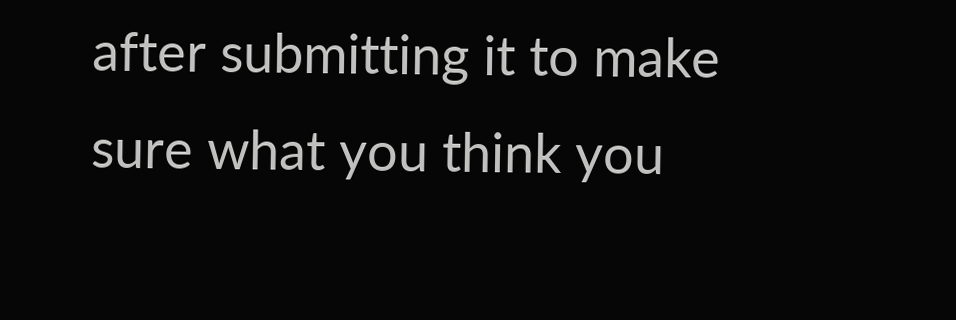after submitting it to make sure what you think you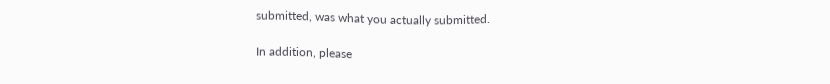submitted, was what you actually submitted.

In addition, please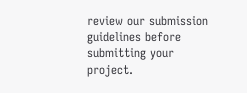review our submission guidelines before submitting your project.